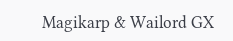Magikarp & Wailord GX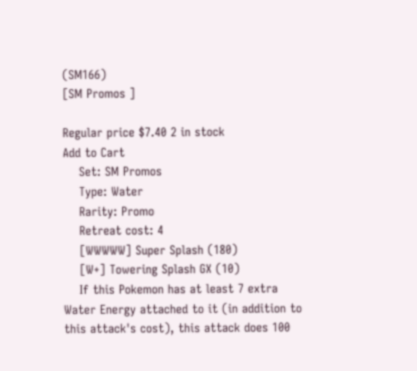(SM166)
[SM Promos ]

Regular price $7.40 2 in stock
Add to Cart
    Set: SM Promos
    Type: Water
    Rarity: Promo
    Retreat cost: 4
    [WWWWW] Super Splash (180)
    [W+] Towering Splash GX (10)
    If this Pokemon has at least 7 extra Water Energy attached to it (in addition to this attack's cost), this attack does 100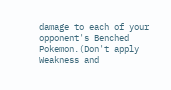damage to each of your opponent's Benched Pokemon.(Don't apply Weakness and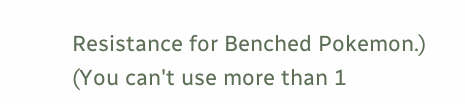Resistance for Benched Pokemon.) (You can't use more than 1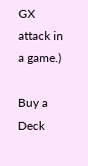GX attack in a game.)

Buy a Deck